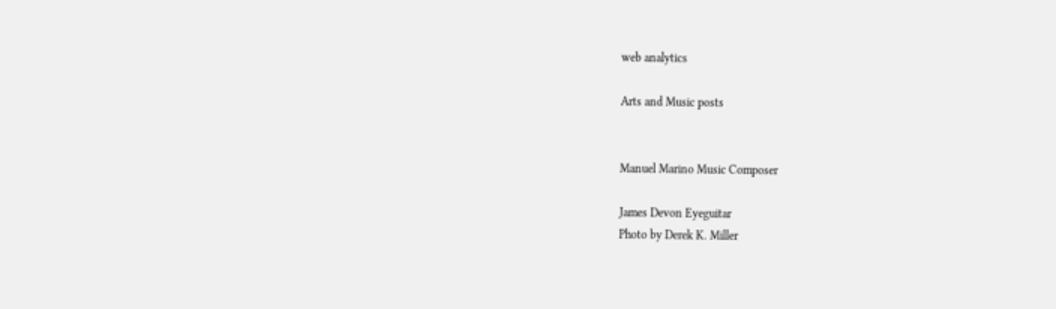web analytics

Arts and Music posts


Manuel Marino Music Composer

James Devon Eyeguitar
Photo by Derek K. Miller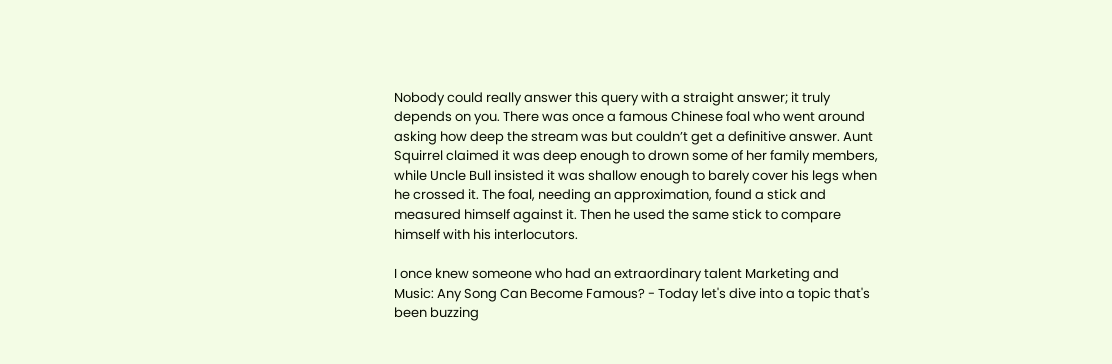Nobody could really answer this query with a straight answer; it truly depends on you. There was once a famous Chinese foal who went around asking how deep the stream was but couldn’t get a definitive answer. Aunt Squirrel claimed it was deep enough to drown some of her family members, while Uncle Bull insisted it was shallow enough to barely cover his legs when he crossed it. The foal, needing an approximation, found a stick and measured himself against it. Then he used the same stick to compare himself with his interlocutors.

I once knew someone who had an extraordinary talent Marketing and Music: Any Song Can Become Famous? - Today let's dive into a topic that's been buzzing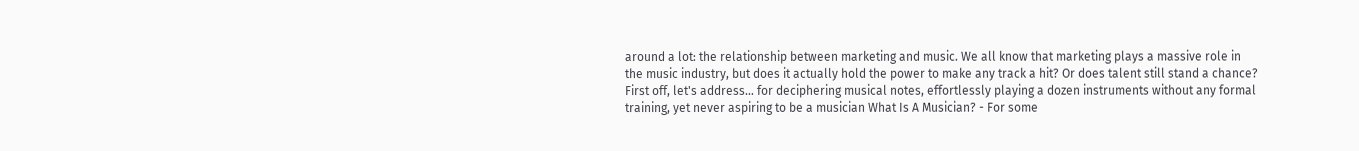around a lot: the relationship between marketing and music. We all know that marketing plays a massive role in the music industry, but does it actually hold the power to make any track a hit? Or does talent still stand a chance? First off, let's address… for deciphering musical notes, effortlessly playing a dozen instruments without any formal training, yet never aspiring to be a musician What Is A Musician? - For some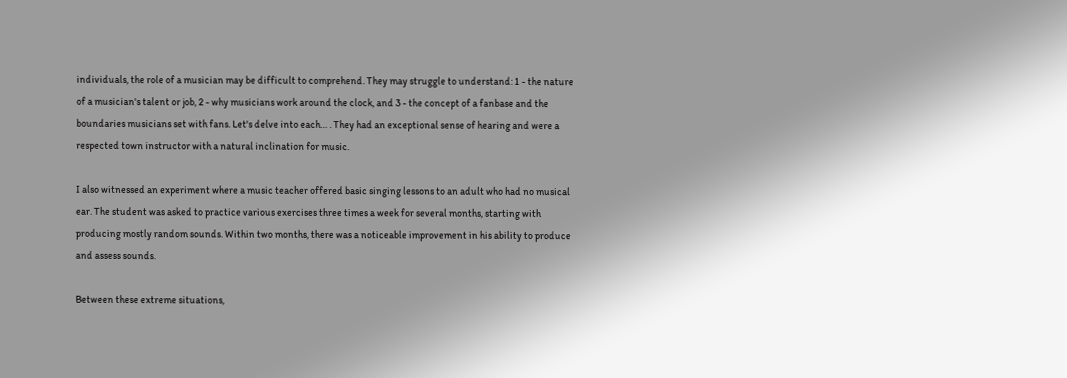individuals, the role of a musician may be difficult to comprehend. They may struggle to understand: 1 - the nature of a musician's talent or job, 2 - why musicians work around the clock, and 3 - the concept of a fanbase and the boundaries musicians set with fans. Let's delve into each… . They had an exceptional sense of hearing and were a respected town instructor with a natural inclination for music.

I also witnessed an experiment where a music teacher offered basic singing lessons to an adult who had no musical ear. The student was asked to practice various exercises three times a week for several months, starting with producing mostly random sounds. Within two months, there was a noticeable improvement in his ability to produce and assess sounds.

Between these extreme situations,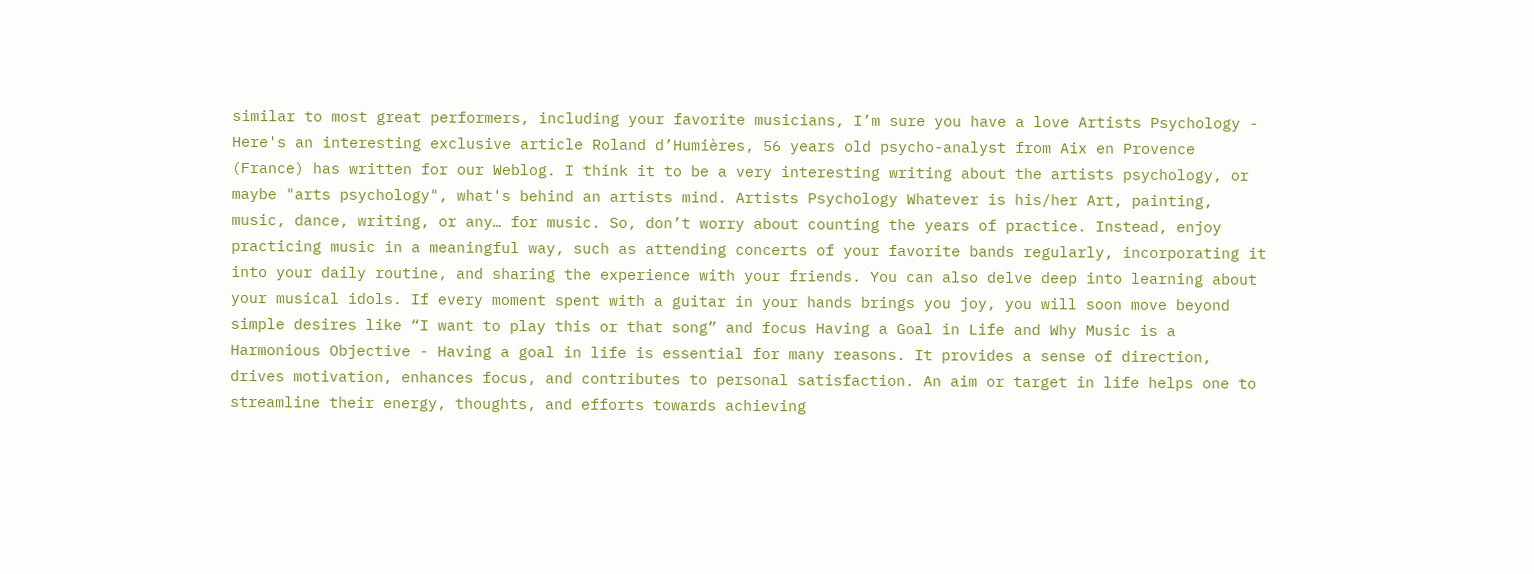similar to most great performers, including your favorite musicians, I’m sure you have a love Artists Psychology - Here's an interesting exclusive article Roland d’Humières, 56 years old psycho-analyst from Aix en Provence (France) has written for our Weblog. I think it to be a very interesting writing about the artists psychology, or maybe "arts psychology", what's behind an artists mind. Artists Psychology Whatever is his/her Art, painting, music, dance, writing, or any… for music. So, don’t worry about counting the years of practice. Instead, enjoy practicing music in a meaningful way, such as attending concerts of your favorite bands regularly, incorporating it into your daily routine, and sharing the experience with your friends. You can also delve deep into learning about your musical idols. If every moment spent with a guitar in your hands brings you joy, you will soon move beyond simple desires like “I want to play this or that song” and focus Having a Goal in Life and Why Music is a Harmonious Objective - Having a goal in life is essential for many reasons. It provides a sense of direction, drives motivation, enhances focus, and contributes to personal satisfaction. An aim or target in life helps one to streamline their energy, thoughts, and efforts towards achieving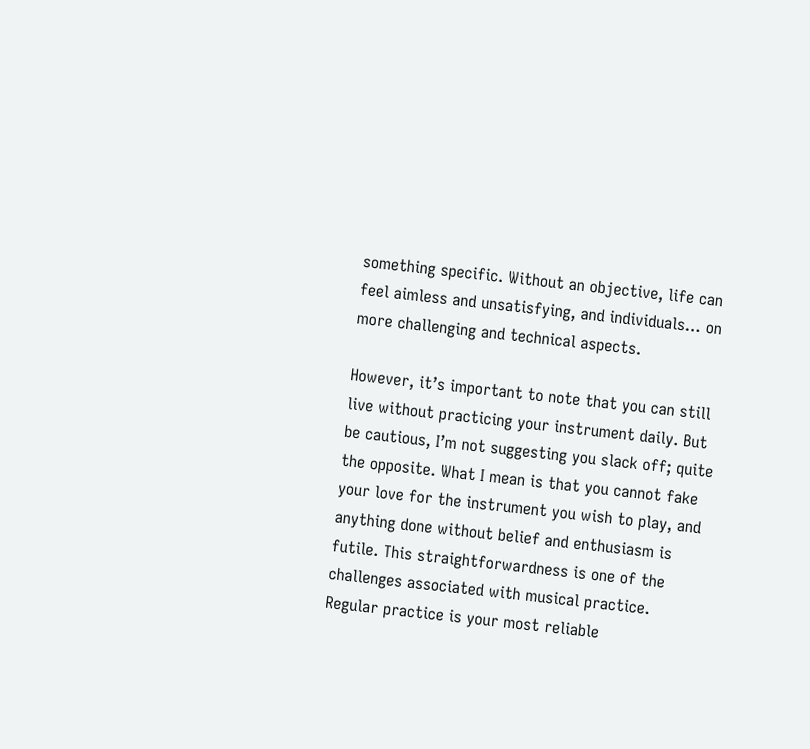something specific. Without an objective, life can feel aimless and unsatisfying, and individuals… on more challenging and technical aspects.

However, it’s important to note that you can still live without practicing your instrument daily. But be cautious, I’m not suggesting you slack off; quite the opposite. What I mean is that you cannot fake your love for the instrument you wish to play, and anything done without belief and enthusiasm is futile. This straightforwardness is one of the challenges associated with musical practice. Regular practice is your most reliable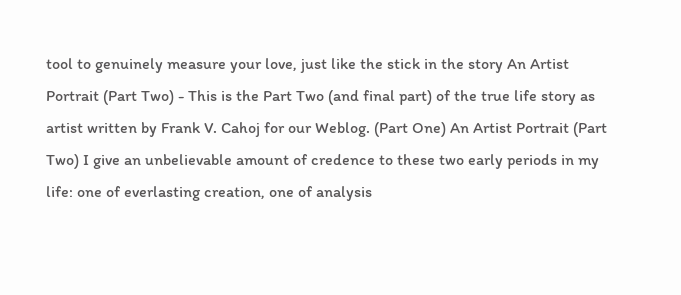tool to genuinely measure your love, just like the stick in the story An Artist Portrait (Part Two) - This is the Part Two (and final part) of the true life story as artist written by Frank V. Cahoj for our Weblog. (Part One) An Artist Portrait (Part Two) I give an unbelievable amount of credence to these two early periods in my life: one of everlasting creation, one of analysis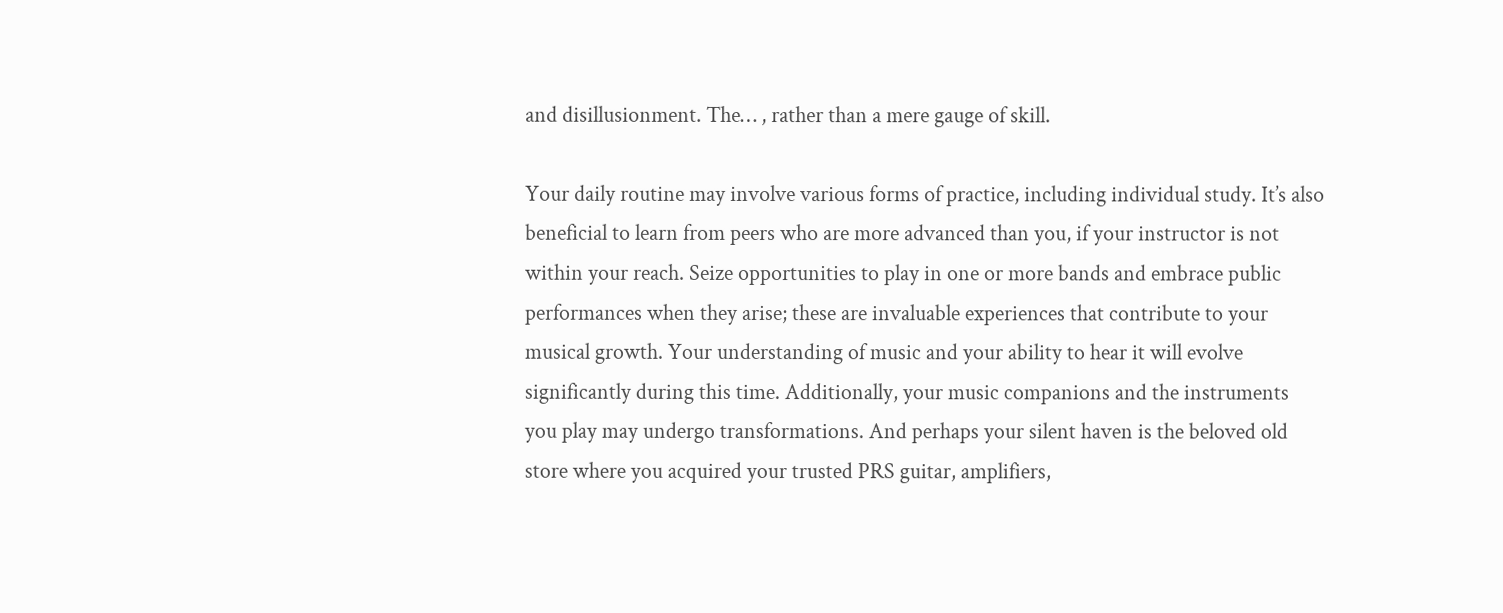and disillusionment. The… , rather than a mere gauge of skill.

Your daily routine may involve various forms of practice, including individual study. It’s also beneficial to learn from peers who are more advanced than you, if your instructor is not within your reach. Seize opportunities to play in one or more bands and embrace public performances when they arise; these are invaluable experiences that contribute to your musical growth. Your understanding of music and your ability to hear it will evolve significantly during this time. Additionally, your music companions and the instruments you play may undergo transformations. And perhaps your silent haven is the beloved old store where you acquired your trusted PRS guitar, amplifiers,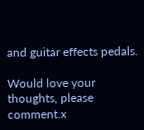and guitar effects pedals.

Would love your thoughts, please comment.x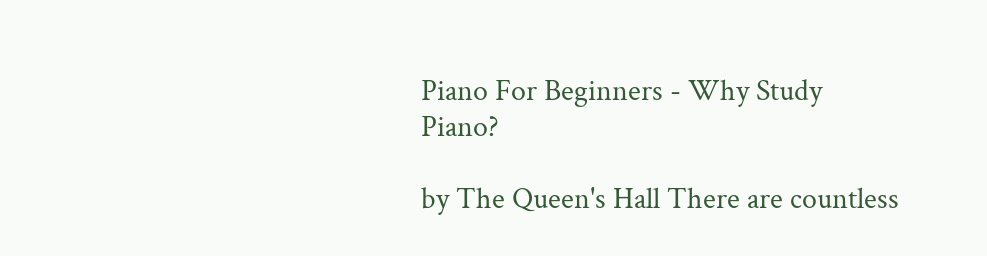Piano For Beginners - Why Study Piano?

by The Queen's Hall There are countless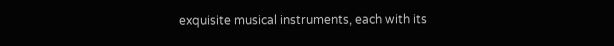exquisite musical instruments, each with its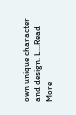own unique character and design. L...Read More